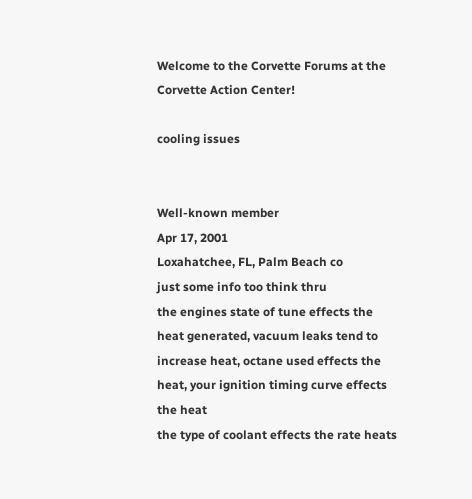Welcome to the Corvette Forums at the Corvette Action Center!

cooling issues


Well-known member
Apr 17, 2001
Loxahatchee, FL, Palm Beach co
just some info too think thru
the engines state of tune effects the heat generated, vacuum leaks tend to increase heat, octane used effects the heat, your ignition timing curve effects the heat
the type of coolant effects the rate heats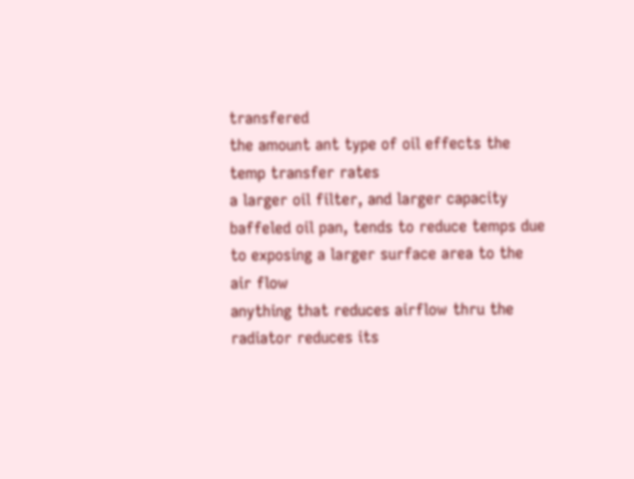transfered
the amount ant type of oil effects the temp transfer rates
a larger oil filter, and larger capacity baffeled oil pan, tends to reduce temps due to exposing a larger surface area to the air flow
anything that reduces airflow thru the radiator reduces its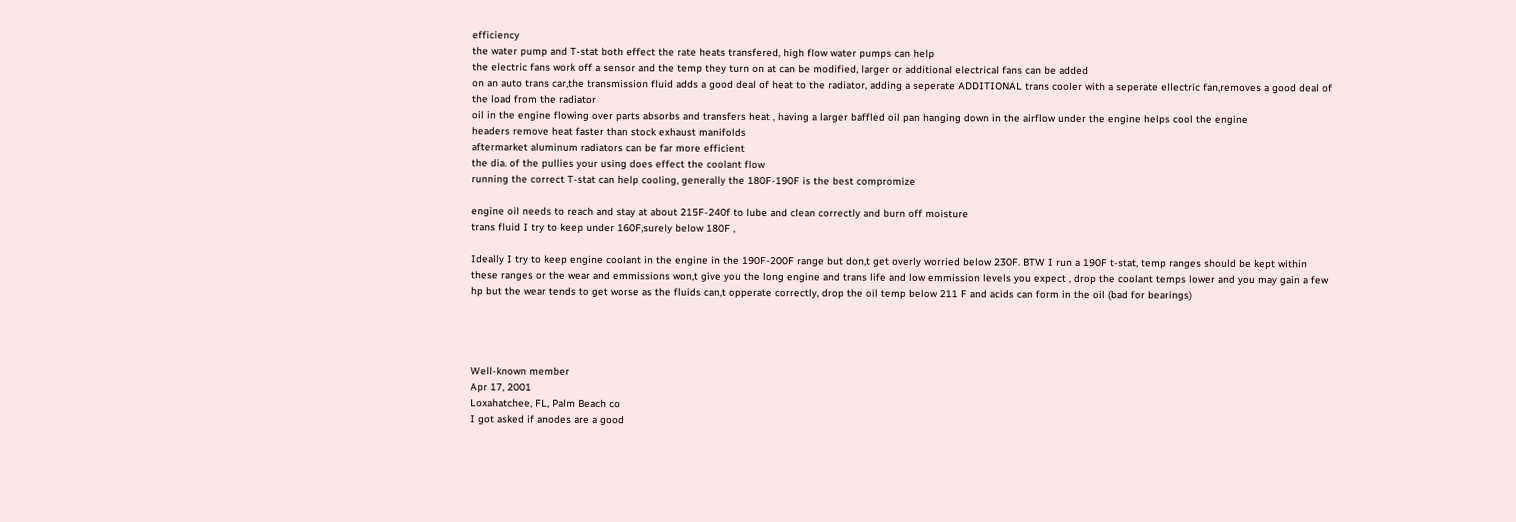efficiency
the water pump and T-stat both effect the rate heats transfered, high flow water pumps can help
the electric fans work off a sensor and the temp they turn on at can be modified, larger or additional electrical fans can be added
on an auto trans car,the transmission fluid adds a good deal of heat to the radiator, adding a seperate ADDITIONAL trans cooler with a seperate ellectric fan,removes a good deal of the load from the radiator
oil in the engine flowing over parts absorbs and transfers heat , having a larger baffled oil pan hanging down in the airflow under the engine helps cool the engine
headers remove heat faster than stock exhaust manifolds
aftermarket aluminum radiators can be far more efficient
the dia. of the pullies your using does effect the coolant flow
running the correct T-stat can help cooling, generally the 180F-190F is the best compromize

engine oil needs to reach and stay at about 215F-240f to lube and clean correctly and burn off moisture
trans fluid I try to keep under 160F,surely below 180F ,

Ideally I try to keep engine coolant in the engine in the 190F-200F range but don,t get overly worried below 230F. BTW I run a 190F t-stat, temp ranges should be kept within these ranges or the wear and emmissions won,t give you the long engine and trans life and low emmission levels you expect , drop the coolant temps lower and you may gain a few hp but the wear tends to get worse as the fluids can,t opperate correctly, drop the oil temp below 211 F and acids can form in the oil (bad for bearings)




Well-known member
Apr 17, 2001
Loxahatchee, FL, Palm Beach co
I got asked if anodes are a good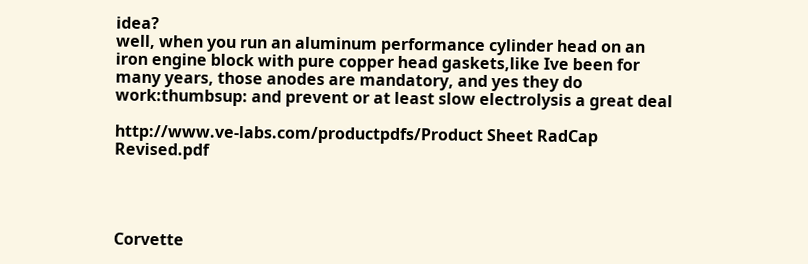idea?
well, when you run an aluminum performance cylinder head on an iron engine block with pure copper head gaskets,like Ive been for many years, those anodes are mandatory, and yes they do work:thumbsup: and prevent or at least slow electrolysis a great deal

http://www.ve-labs.com/productpdfs/Product Sheet RadCap Revised.pdf




Corvette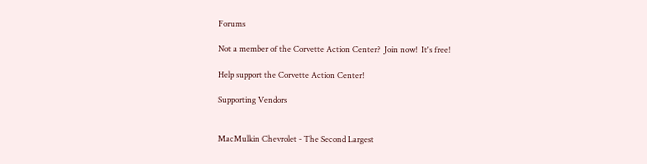Forums

Not a member of the Corvette Action Center?  Join now!  It's free!

Help support the Corvette Action Center!

Supporting Vendors


MacMulkin Chevrolet - The Second Largest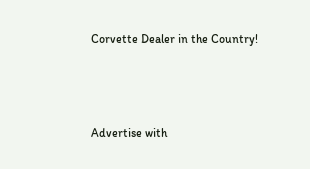Corvette Dealer in the Country!



Advertise with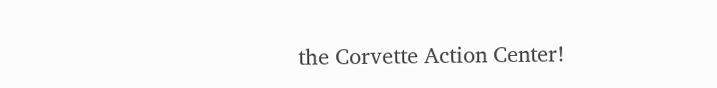the Corvette Action Center!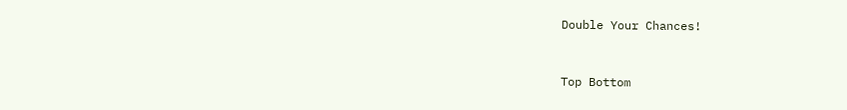Double Your Chances!


Top Bottom